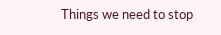Things we need to stop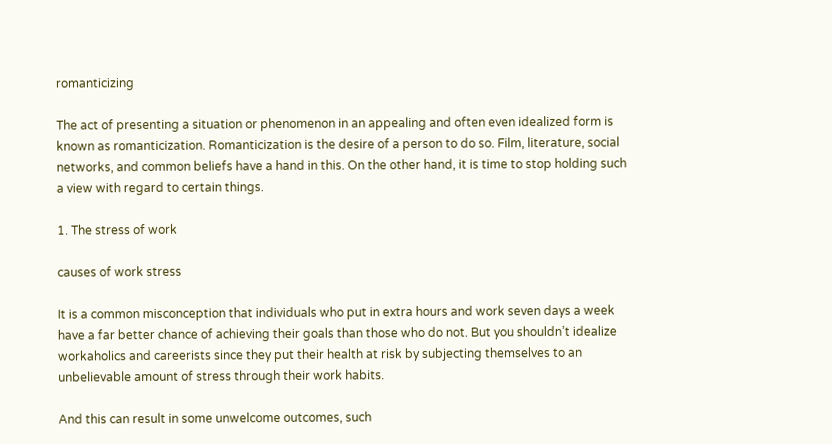romanticizing

The act of presenting a situation or phenomenon in an appealing and often even idealized form is known as romanticization. Romanticization is the desire of a person to do so. Film, literature, social networks, and common beliefs have a hand in this. On the other hand, it is time to stop holding such a view with regard to certain things.

1. The stress of work

causes of work stress

It is a common misconception that individuals who put in extra hours and work seven days a week have a far better chance of achieving their goals than those who do not. But you shouldn’t idealize workaholics and careerists since they put their health at risk by subjecting themselves to an unbelievable amount of stress through their work habits.

And this can result in some unwelcome outcomes, such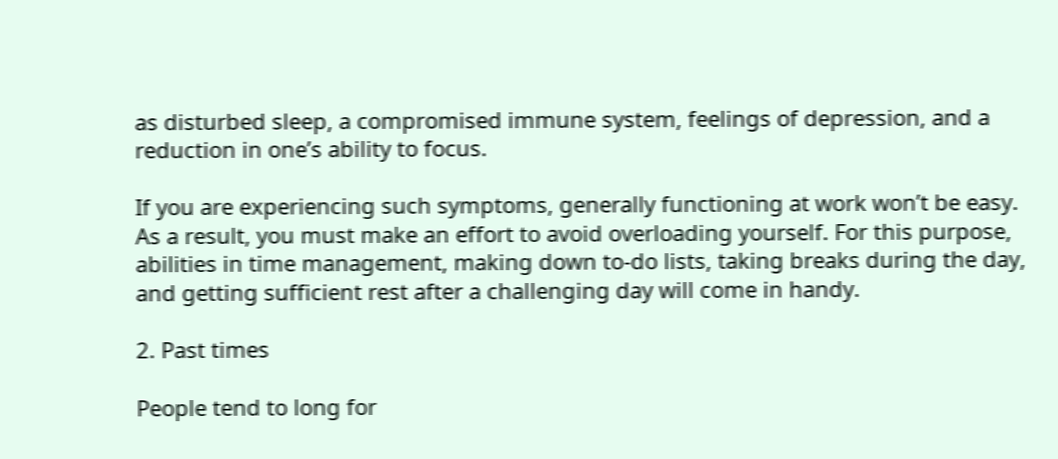as disturbed sleep, a compromised immune system, feelings of depression, and a reduction in one’s ability to focus.

If you are experiencing such symptoms, generally functioning at work won’t be easy. As a result, you must make an effort to avoid overloading yourself. For this purpose, abilities in time management, making down to-do lists, taking breaks during the day, and getting sufficient rest after a challenging day will come in handy.

2. Past times

People tend to long for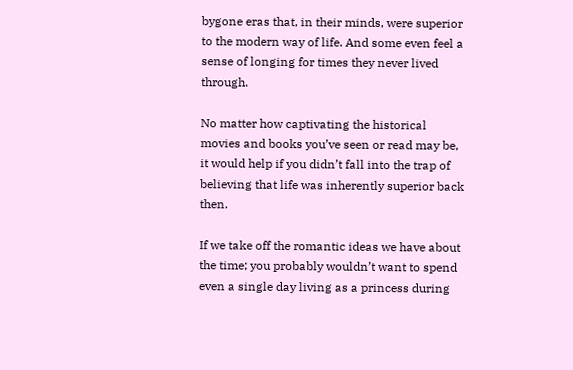bygone eras that, in their minds, were superior to the modern way of life. And some even feel a sense of longing for times they never lived through.

No matter how captivating the historical movies and books you’ve seen or read may be, it would help if you didn’t fall into the trap of believing that life was inherently superior back then.

If we take off the romantic ideas we have about the time; you probably wouldn’t want to spend even a single day living as a princess during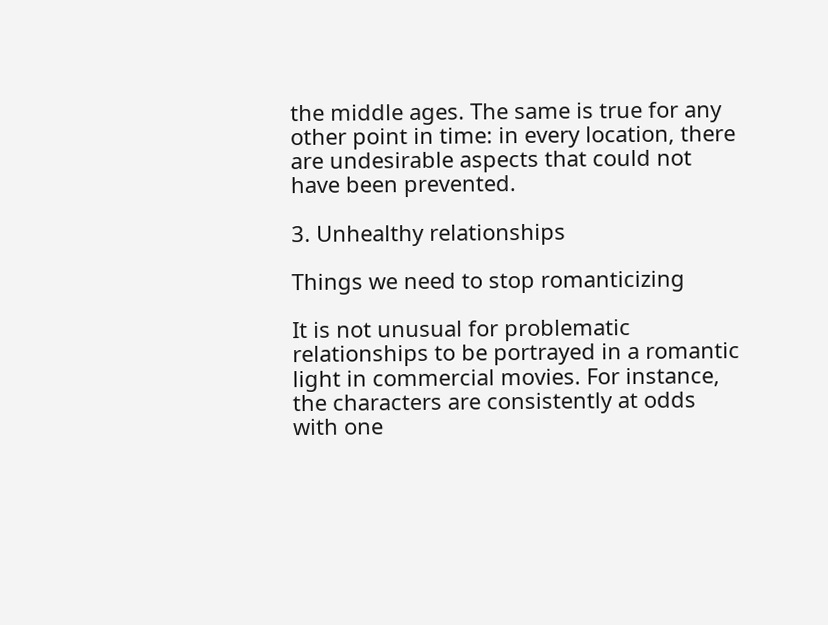the middle ages. The same is true for any other point in time: in every location, there are undesirable aspects that could not have been prevented.

3. Unhealthy relationships

Things we need to stop romanticizing

It is not unusual for problematic relationships to be portrayed in a romantic light in commercial movies. For instance, the characters are consistently at odds with one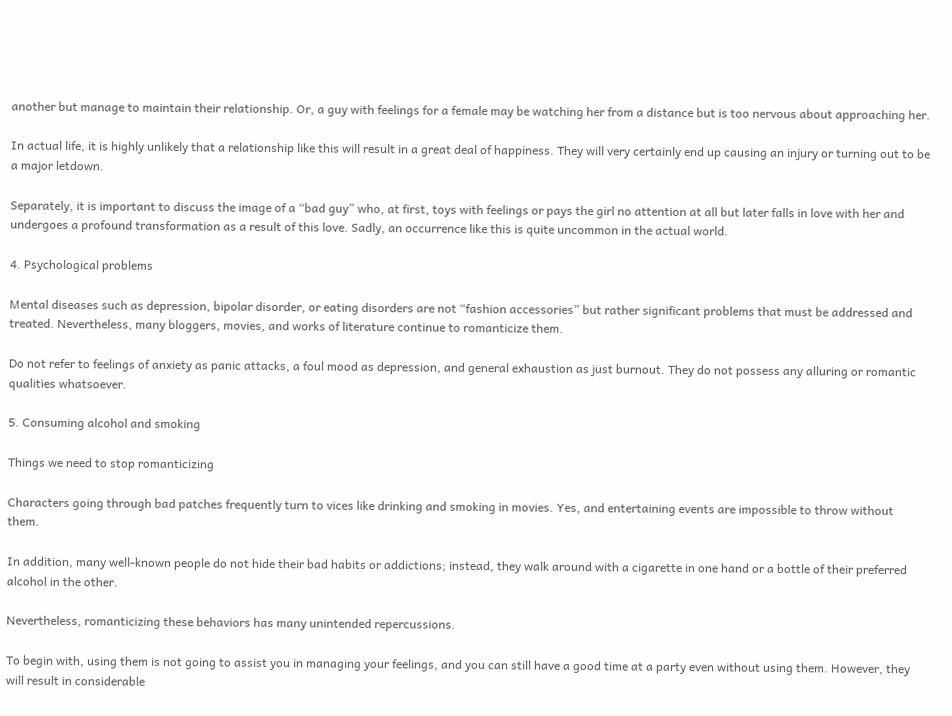another but manage to maintain their relationship. Or, a guy with feelings for a female may be watching her from a distance but is too nervous about approaching her.

In actual life, it is highly unlikely that a relationship like this will result in a great deal of happiness. They will very certainly end up causing an injury or turning out to be a major letdown.

Separately, it is important to discuss the image of a “bad guy” who, at first, toys with feelings or pays the girl no attention at all but later falls in love with her and undergoes a profound transformation as a result of this love. Sadly, an occurrence like this is quite uncommon in the actual world.

4. Psychological problems

Mental diseases such as depression, bipolar disorder, or eating disorders are not “fashion accessories” but rather significant problems that must be addressed and treated. Nevertheless, many bloggers, movies, and works of literature continue to romanticize them.

Do not refer to feelings of anxiety as panic attacks, a foul mood as depression, and general exhaustion as just burnout. They do not possess any alluring or romantic qualities whatsoever.

5. Consuming alcohol and smoking

Things we need to stop romanticizing

Characters going through bad patches frequently turn to vices like drinking and smoking in movies. Yes, and entertaining events are impossible to throw without them.

In addition, many well-known people do not hide their bad habits or addictions; instead, they walk around with a cigarette in one hand or a bottle of their preferred alcohol in the other.

Nevertheless, romanticizing these behaviors has many unintended repercussions.

To begin with, using them is not going to assist you in managing your feelings, and you can still have a good time at a party even without using them. However, they will result in considerable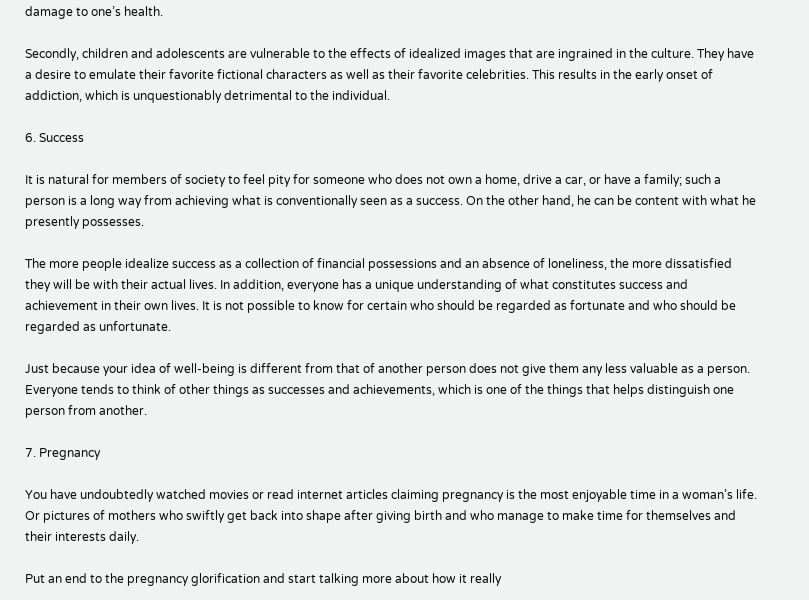damage to one’s health.

Secondly, children and adolescents are vulnerable to the effects of idealized images that are ingrained in the culture. They have a desire to emulate their favorite fictional characters as well as their favorite celebrities. This results in the early onset of addiction, which is unquestionably detrimental to the individual.

6. Success

It is natural for members of society to feel pity for someone who does not own a home, drive a car, or have a family; such a person is a long way from achieving what is conventionally seen as a success. On the other hand, he can be content with what he presently possesses.

The more people idealize success as a collection of financial possessions and an absence of loneliness, the more dissatisfied they will be with their actual lives. In addition, everyone has a unique understanding of what constitutes success and achievement in their own lives. It is not possible to know for certain who should be regarded as fortunate and who should be regarded as unfortunate.

Just because your idea of well-being is different from that of another person does not give them any less valuable as a person. Everyone tends to think of other things as successes and achievements, which is one of the things that helps distinguish one person from another.

7. Pregnancy

You have undoubtedly watched movies or read internet articles claiming pregnancy is the most enjoyable time in a woman’s life. Or pictures of mothers who swiftly get back into shape after giving birth and who manage to make time for themselves and their interests daily.

Put an end to the pregnancy glorification and start talking more about how it really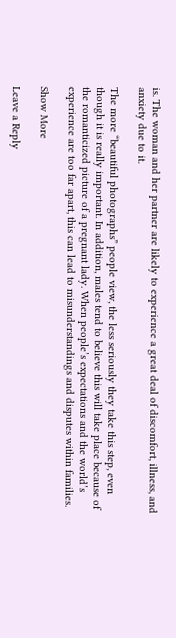is. The woman and her partner are likely to experience a great deal of discomfort, illness, and anxiety due to it.

The more “beautiful photographs” people view, the less seriously they take this step, even though it is really important. In addition, males tend to believe this will take place because of the romanticized picture of a pregnant lady. When people’s expectations and the world’s experience are too far apart, this can lead to misunderstandings and disputes within families.

Show More

Leave a Reply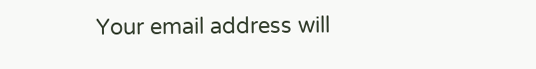Your email address will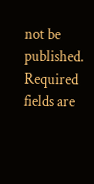not be published. Required fields are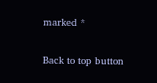marked *

Back to top button